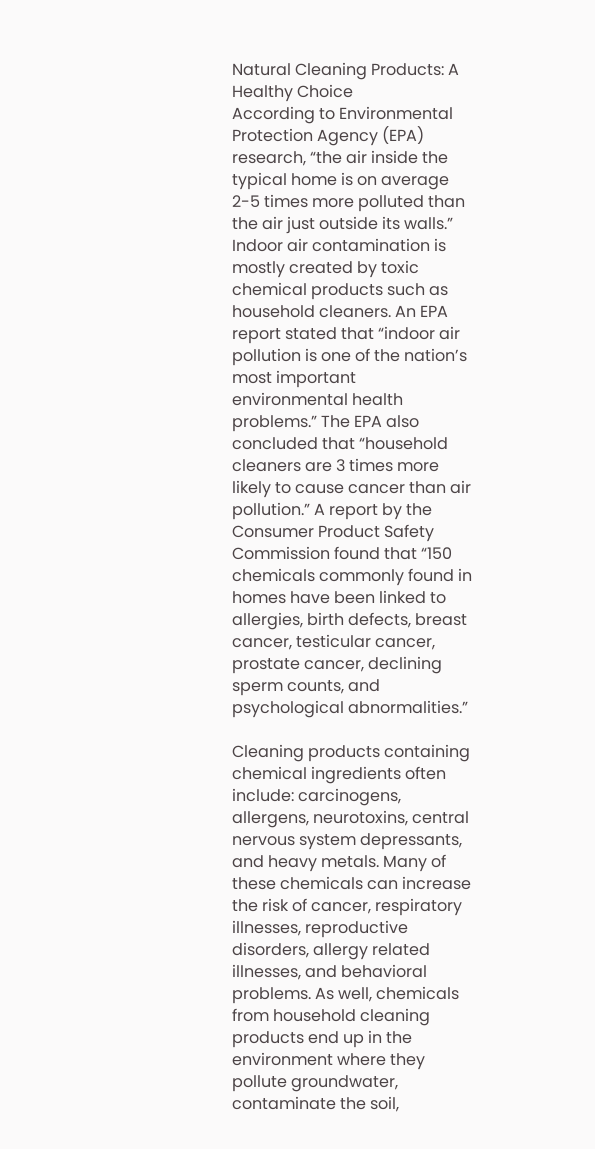Natural Cleaning Products: A Healthy Choice
According to Environmental Protection Agency (EPA) research, “the air inside the typical home is on average 2-5 times more polluted than the air just outside its walls.” Indoor air contamination is mostly created by toxic chemical products such as household cleaners. An EPA report stated that “indoor air pollution is one of the nation’s most important environmental health problems.” The EPA also concluded that “household cleaners are 3 times more likely to cause cancer than air pollution.” A report by the Consumer Product Safety Commission found that “150 chemicals commonly found in homes have been linked to allergies, birth defects, breast cancer, testicular cancer, prostate cancer, declining sperm counts, and psychological abnormalities.”

Cleaning products containing chemical ingredients often include: carcinogens, allergens, neurotoxins, central nervous system depressants, and heavy metals. Many of these chemicals can increase the risk of cancer, respiratory illnesses, reproductive disorders, allergy related illnesses, and behavioral problems. As well, chemicals from household cleaning products end up in the environment where they pollute groundwater, contaminate the soil,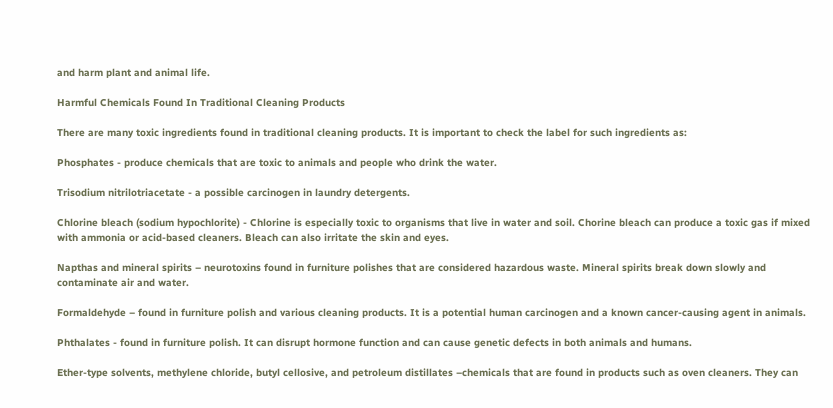and harm plant and animal life.

Harmful Chemicals Found In Traditional Cleaning Products

There are many toxic ingredients found in traditional cleaning products. It is important to check the label for such ingredients as:

Phosphates - produce chemicals that are toxic to animals and people who drink the water.

Trisodium nitrilotriacetate - a possible carcinogen in laundry detergents.

Chlorine bleach (sodium hypochlorite) - Chlorine is especially toxic to organisms that live in water and soil. Chorine bleach can produce a toxic gas if mixed with ammonia or acid-based cleaners. Bleach can also irritate the skin and eyes.

Napthas and mineral spirits – neurotoxins found in furniture polishes that are considered hazardous waste. Mineral spirits break down slowly and contaminate air and water.

Formaldehyde – found in furniture polish and various cleaning products. It is a potential human carcinogen and a known cancer-causing agent in animals.

Phthalates - found in furniture polish. It can disrupt hormone function and can cause genetic defects in both animals and humans.

Ether-type solvents, methylene chloride, butyl cellosive, and petroleum distillates –chemicals that are found in products such as oven cleaners. They can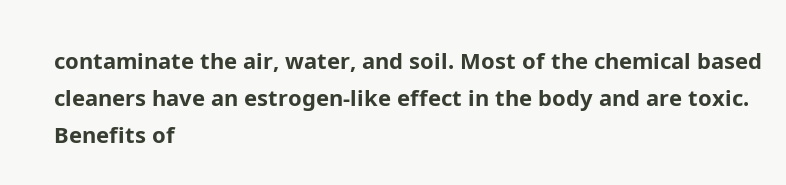contaminate the air, water, and soil. Most of the chemical based cleaners have an estrogen-like effect in the body and are toxic.
Benefits of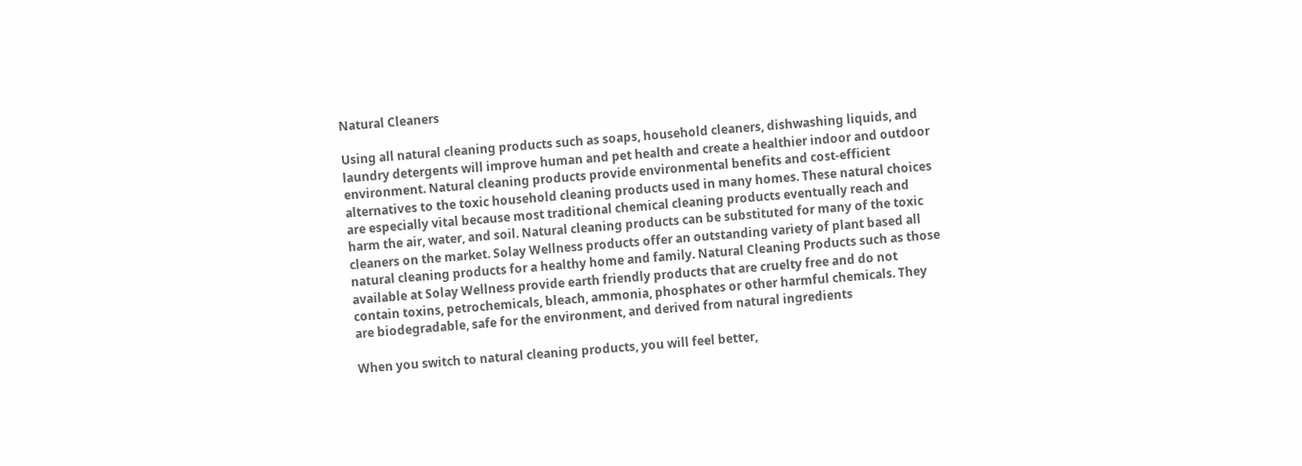Natural Cleaners

Using all natural cleaning products such as soaps, household cleaners, dishwashing liquids, and laundry detergents will improve human and pet health and create a healthier indoor and outdoor environment. Natural cleaning products provide environmental benefits and cost-efficient alternatives to the toxic household cleaning products used in many homes. These natural choices are especially vital because most traditional chemical cleaning products eventually reach and harm the air, water, and soil. Natural cleaning products can be substituted for many of the toxic cleaners on the market. Solay Wellness products offer an outstanding variety of plant based all natural cleaning products for a healthy home and family. Natural Cleaning Products such as those available at Solay Wellness provide earth friendly products that are cruelty free and do not contain toxins, petrochemicals, bleach, ammonia, phosphates or other harmful chemicals. They are biodegradable, safe for the environment, and derived from natural ingredients

When you switch to natural cleaning products, you will feel better,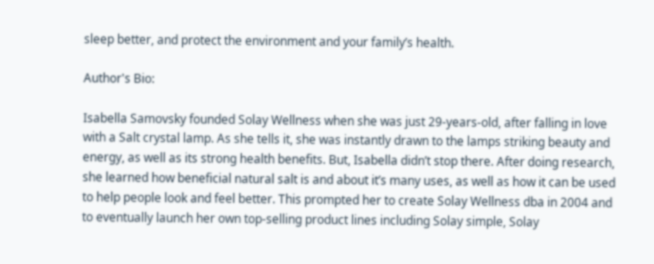sleep better, and protect the environment and your family’s health.

Author's Bio:

Isabella Samovsky founded Solay Wellness when she was just 29-years-old, after falling in love with a Salt crystal lamp. As she tells it, she was instantly drawn to the lamps striking beauty and energy, as well as its strong health benefits. But, Isabella didn’t stop there. After doing research, she learned how beneficial natural salt is and about it’s many uses, as well as how it can be used to help people look and feel better. This prompted her to create Solay Wellness dba in 2004 and to eventually launch her own top-selling product lines including Solay simple, Solay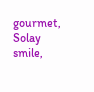gourmet, Solay smile,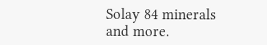Solay 84 minerals and more.